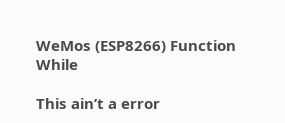WeMos (ESP8266) Function While

This ain’t a error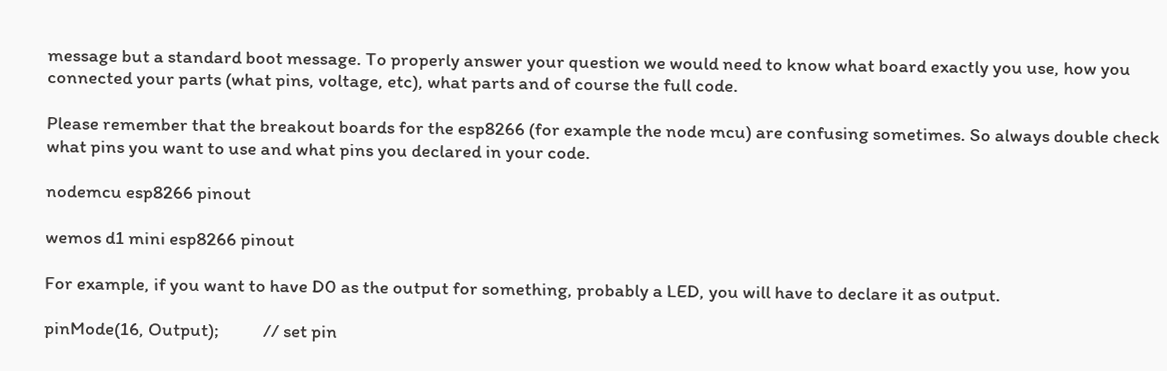message but a standard boot message. To properly answer your question we would need to know what board exactly you use, how you connected your parts (what pins, voltage, etc), what parts and of course the full code.

Please remember that the breakout boards for the esp8266 (for example the node mcu) are confusing sometimes. So always double check what pins you want to use and what pins you declared in your code.

nodemcu esp8266 pinout

wemos d1 mini esp8266 pinout

For example, if you want to have D0 as the output for something, probably a LED, you will have to declare it as output.

pinMode(16, Output);           // set pin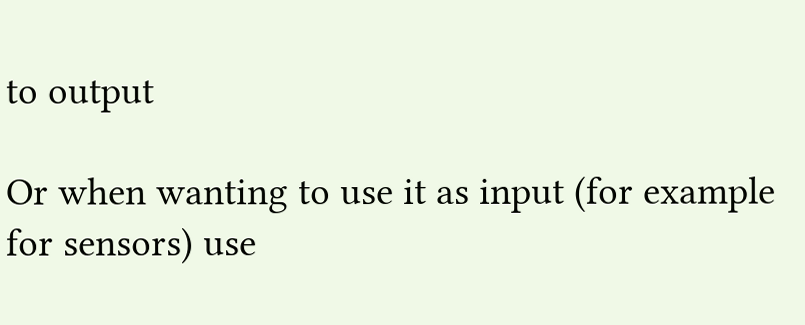to output

Or when wanting to use it as input (for example for sensors) use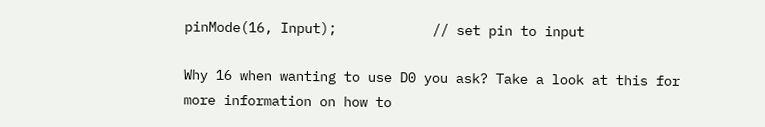pinMode(16, Input);            // set pin to input

Why 16 when wanting to use D0 you ask? Take a look at this for more information on how to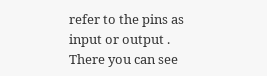refer to the pins as input or output . There you can see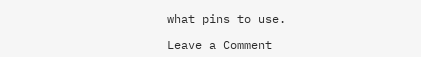what pins to use.

Leave a Comment